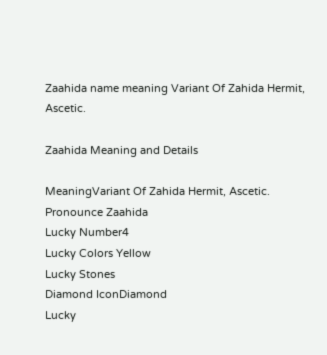Zaahida name meaning Variant Of Zahida Hermit, Ascetic.

Zaahida Meaning and Details

MeaningVariant Of Zahida Hermit, Ascetic.
Pronounce Zaahida
Lucky Number4
Lucky Colors Yellow
Lucky Stones
Diamond IconDiamond
Lucky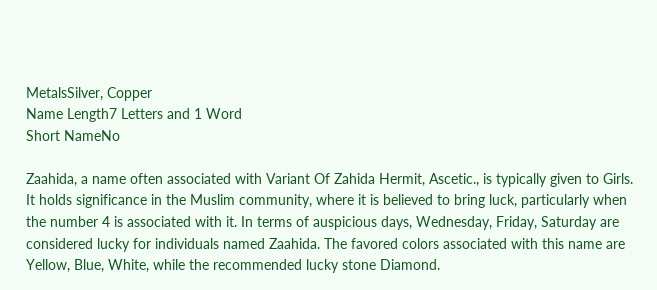MetalsSilver, Copper
Name Length7 Letters and 1 Word
Short NameNo

Zaahida, a name often associated with Variant Of Zahida Hermit, Ascetic., is typically given to Girls. It holds significance in the Muslim community, where it is believed to bring luck, particularly when the number 4 is associated with it. In terms of auspicious days, Wednesday, Friday, Saturday are considered lucky for individuals named Zaahida. The favored colors associated with this name are Yellow, Blue, White, while the recommended lucky stone Diamond.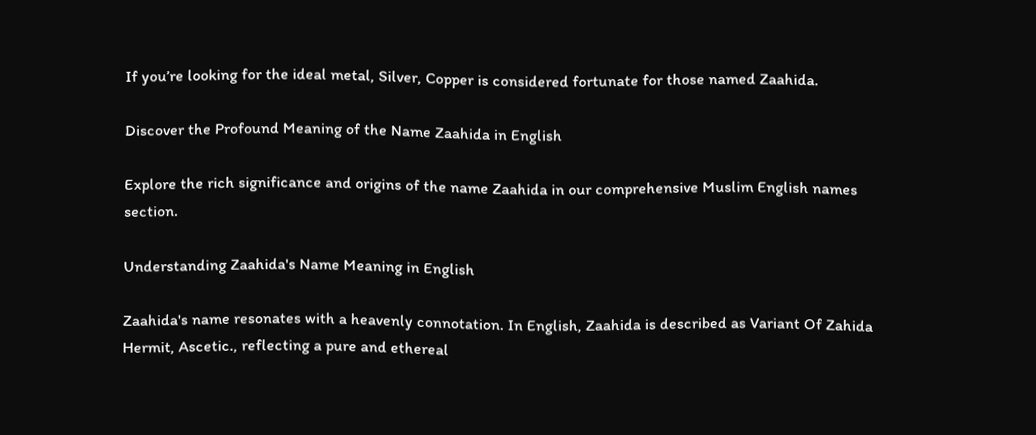If you’re looking for the ideal metal, Silver, Copper is considered fortunate for those named Zaahida.

Discover the Profound Meaning of the Name Zaahida in English

Explore the rich significance and origins of the name Zaahida in our comprehensive Muslim English names section.

Understanding Zaahida's Name Meaning in English

Zaahida's name resonates with a heavenly connotation. In English, Zaahida is described as Variant Of Zahida Hermit, Ascetic., reflecting a pure and ethereal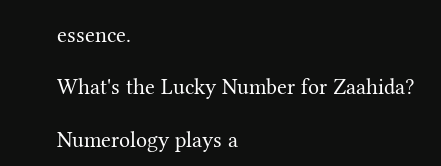essence.

What's the Lucky Number for Zaahida?

Numerology plays a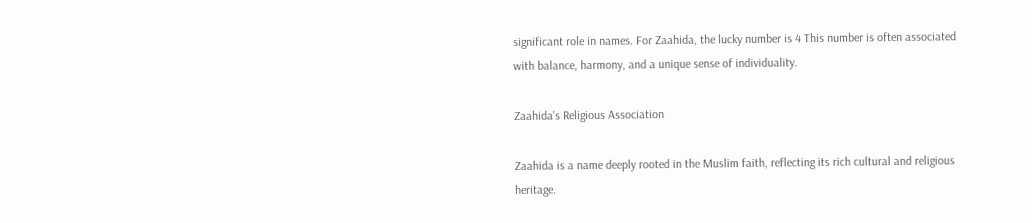significant role in names. For Zaahida, the lucky number is 4 This number is often associated with balance, harmony, and a unique sense of individuality.

Zaahida's Religious Association

Zaahida is a name deeply rooted in the Muslim faith, reflecting its rich cultural and religious heritage.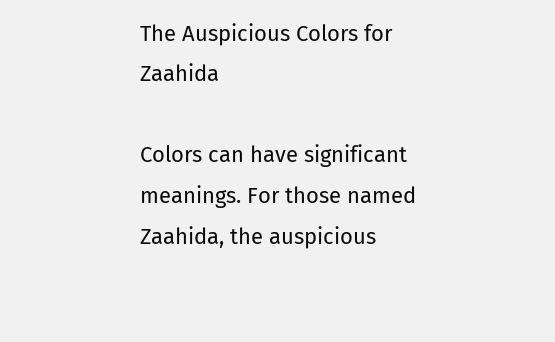The Auspicious Colors for Zaahida

Colors can have significant meanings. For those named Zaahida, the auspicious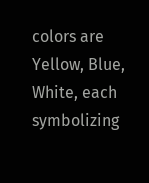colors are Yellow, Blue, White, each symbolizing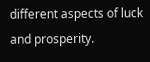different aspects of luck and prosperity.